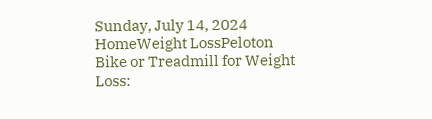Sunday, July 14, 2024
HomeWeight LossPeloton Bike or Treadmill for Weight Loss: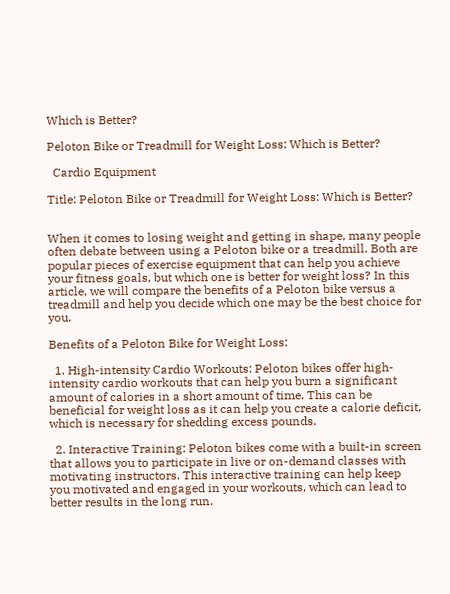Which is Better?

Peloton Bike or Treadmill for Weight Loss: Which is Better?

  Cardio Equipment

Title: Peloton Bike or Treadmill for Weight Loss: Which is Better?


When it comes to losing weight and getting in shape, many people often debate between using a Peloton bike or a treadmill. Both are popular pieces of exercise equipment that can help you achieve your fitness goals, but which one is better for weight loss? In this article, we will compare the benefits of a Peloton bike versus a treadmill and help you decide which one may be the best choice for you.

Benefits of a Peloton Bike for Weight Loss:

  1. High-intensity Cardio Workouts: Peloton bikes offer high-intensity cardio workouts that can help you burn a significant amount of calories in a short amount of time. This can be beneficial for weight loss as it can help you create a calorie deficit, which is necessary for shedding excess pounds.

  2. Interactive Training: Peloton bikes come with a built-in screen that allows you to participate in live or on-demand classes with motivating instructors. This interactive training can help keep you motivated and engaged in your workouts, which can lead to better results in the long run.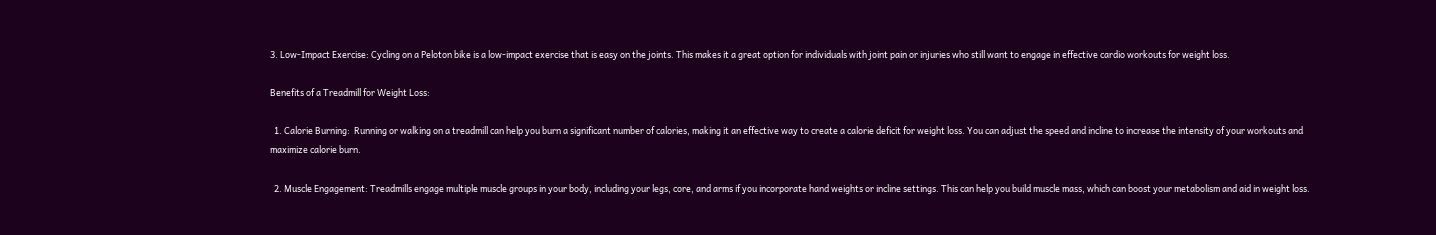3. Low-Impact Exercise: Cycling on a Peloton bike is a low-impact exercise that is easy on the joints. This makes it a great option for individuals with joint pain or injuries who still want to engage in effective cardio workouts for weight loss.

Benefits of a Treadmill for Weight Loss:

  1. Calorie Burning:  Running or walking on a treadmill can help you burn a significant number of calories, making it an effective way to create a calorie deficit for weight loss. You can adjust the speed and incline to increase the intensity of your workouts and maximize calorie burn.

  2. Muscle Engagement: Treadmills engage multiple muscle groups in your body, including your legs, core, and arms if you incorporate hand weights or incline settings. This can help you build muscle mass, which can boost your metabolism and aid in weight loss.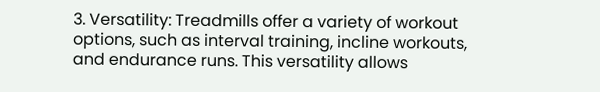3. Versatility: Treadmills offer a variety of workout options, such as interval training, incline workouts, and endurance runs. This versatility allows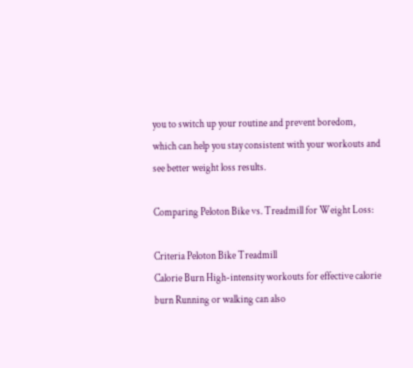you to switch up your routine and prevent boredom, which can help you stay consistent with your workouts and see better weight loss results.

Comparing Peloton Bike vs. Treadmill for Weight Loss:

Criteria Peloton Bike Treadmill
Calorie Burn High-intensity workouts for effective calorie burn Running or walking can also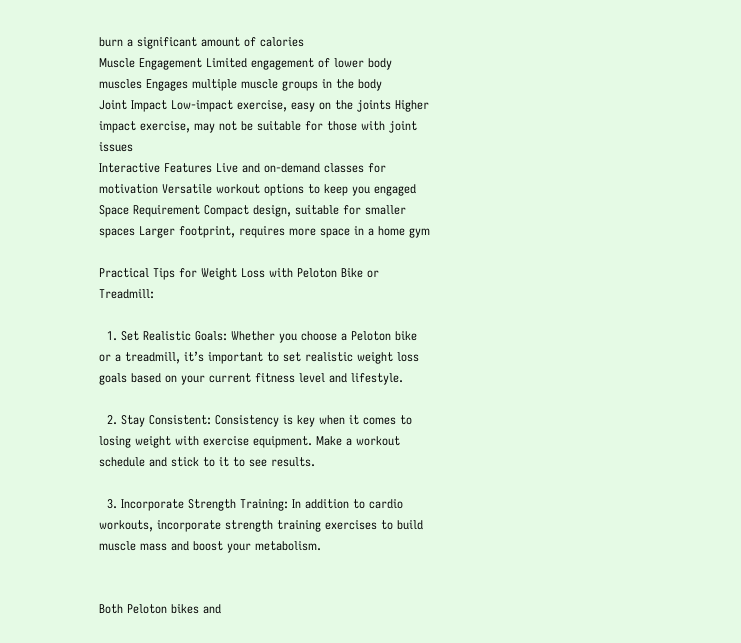burn a significant amount of calories
Muscle Engagement Limited engagement of lower body muscles Engages multiple muscle groups in the body
Joint Impact Low-impact exercise, easy on the joints Higher impact exercise, may not be suitable for those with joint issues
Interactive Features Live and on-demand classes for motivation Versatile workout options to keep you engaged
Space Requirement Compact design, suitable for smaller spaces Larger footprint, requires more space in a home gym

Practical Tips for Weight Loss with Peloton Bike or Treadmill:

  1. Set Realistic Goals: Whether you choose a Peloton bike or a treadmill, it’s important to set realistic weight loss goals based on your current fitness level and lifestyle.

  2. Stay Consistent: Consistency is key when it comes to losing weight with exercise equipment. Make a workout schedule and stick to it to see results.

  3. Incorporate Strength Training: In addition to cardio workouts, incorporate strength training exercises to build muscle mass and boost your metabolism.


Both Peloton bikes and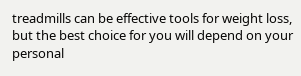treadmills can be effective tools for weight loss, but the best choice for you will depend on your personal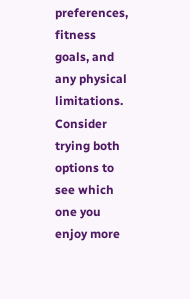preferences, fitness goals, and any physical limitations. Consider trying both options to see which one you enjoy more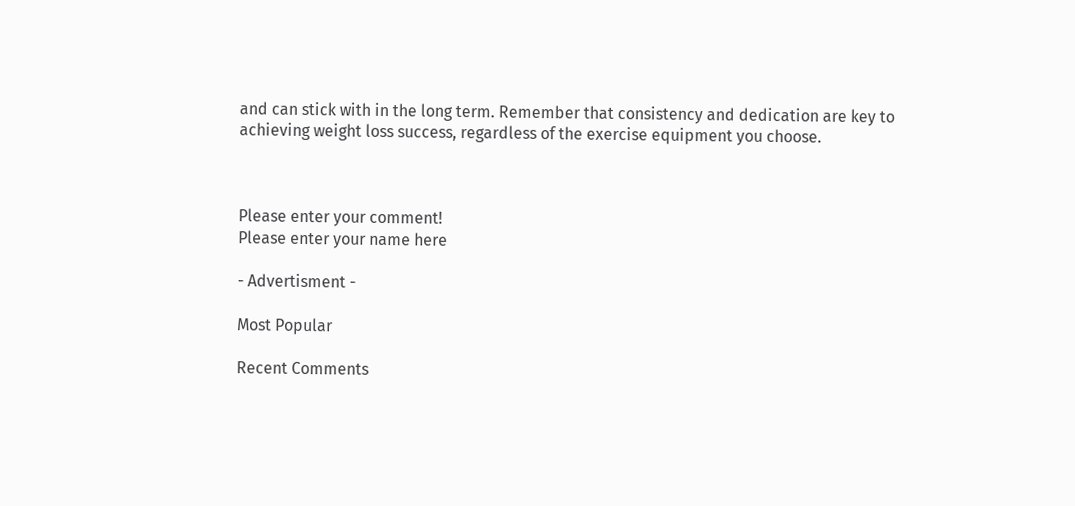and can stick with in the long term. Remember that consistency and dedication are key to achieving weight loss success, regardless of the exercise equipment you choose.



Please enter your comment!
Please enter your name here

- Advertisment -

Most Popular

Recent Comments